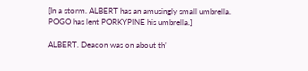[In a storm. ALBERT has an amusingly small umbrella. POGO has lent PORKYPINE his umbrella.]

ALBERT. Deacon was on about th’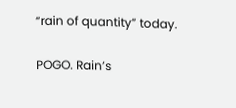“rain of quantity” today.

POGO. Rain’s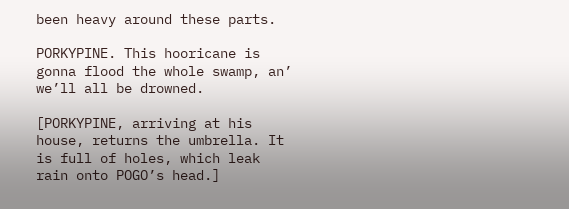been heavy around these parts.

PORKYPINE. This hooricane is gonna flood the whole swamp, an’ we’ll all be drowned.

[PORKYPINE, arriving at his house, returns the umbrella. It is full of holes, which leak rain onto POGO’s head.]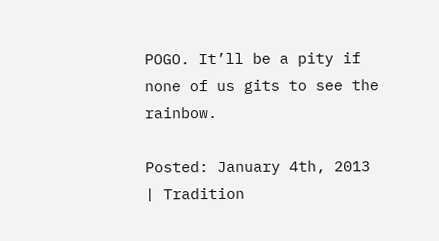POGO. It’ll be a pity if none of us gits to see the rainbow.

Posted: January 4th, 2013 | Tradition